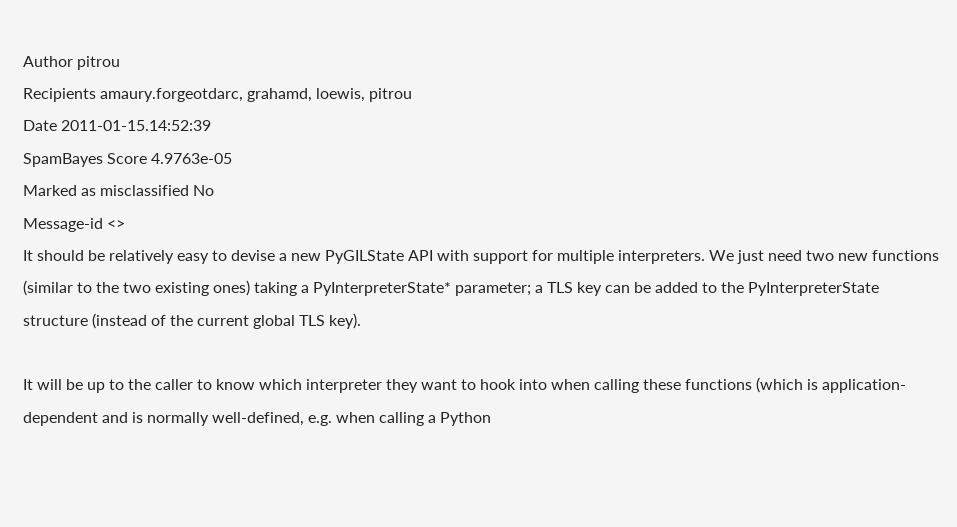Author pitrou
Recipients amaury.forgeotdarc, grahamd, loewis, pitrou
Date 2011-01-15.14:52:39
SpamBayes Score 4.9763e-05
Marked as misclassified No
Message-id <>
It should be relatively easy to devise a new PyGILState API with support for multiple interpreters. We just need two new functions (similar to the two existing ones) taking a PyInterpreterState* parameter; a TLS key can be added to the PyInterpreterState structure (instead of the current global TLS key).

It will be up to the caller to know which interpreter they want to hook into when calling these functions (which is application-dependent and is normally well-defined, e.g. when calling a Python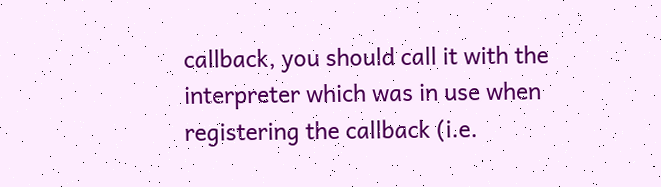callback, you should call it with the interpreter which was in use when registering the callback (i.e.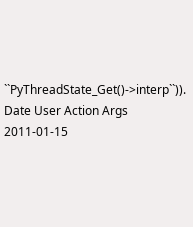``PyThreadState_Get()->interp``)).
Date User Action Args
2011-01-15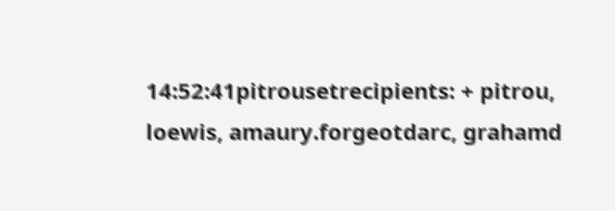14:52:41pitrousetrecipients: + pitrou, loewis, amaury.forgeotdarc, grahamd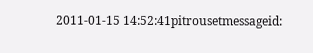2011-01-15 14:52:41pitrousetmessageid: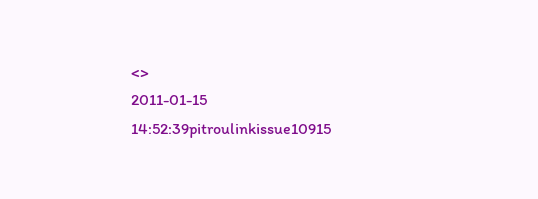<>
2011-01-15 14:52:39pitroulinkissue10915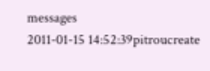messages
2011-01-15 14:52:39pitroucreate